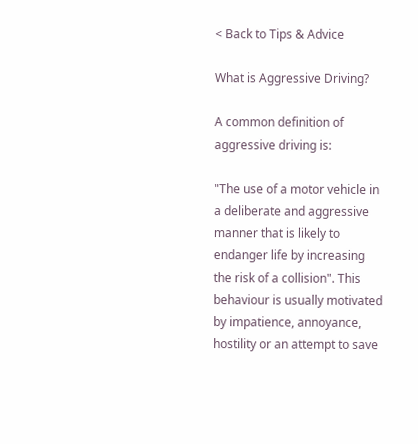< Back to Tips & Advice

What is Aggressive Driving?

A common definition of aggressive driving is:

"The use of a motor vehicle in a deliberate and aggressive manner that is likely to endanger life by increasing the risk of a collision". This behaviour is usually motivated by impatience, annoyance, hostility or an attempt to save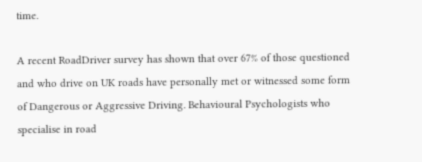time.

A recent RoadDriver survey has shown that over 67% of those questioned and who drive on UK roads have personally met or witnessed some form of Dangerous or Aggressive Driving. Behavioural Psychologists who specialise in road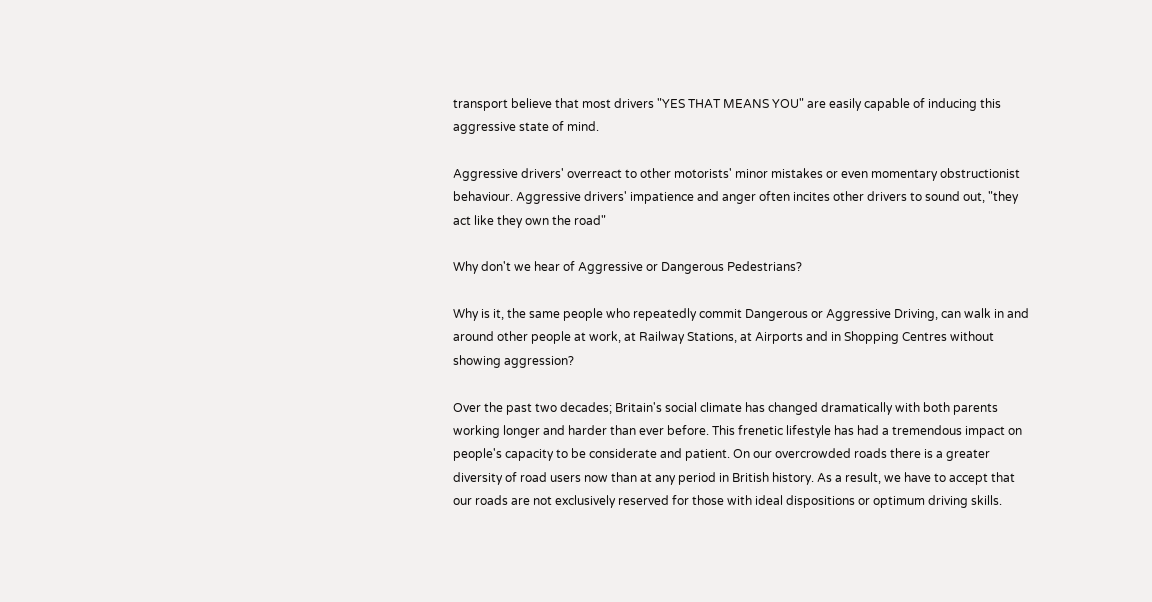transport believe that most drivers "YES THAT MEANS YOU" are easily capable of inducing this aggressive state of mind.

Aggressive drivers' overreact to other motorists' minor mistakes or even momentary obstructionist behaviour. Aggressive drivers' impatience and anger often incites other drivers to sound out, "they act like they own the road"

Why don't we hear of Aggressive or Dangerous Pedestrians?

Why is it, the same people who repeatedly commit Dangerous or Aggressive Driving, can walk in and around other people at work, at Railway Stations, at Airports and in Shopping Centres without showing aggression?

Over the past two decades; Britain's social climate has changed dramatically with both parents working longer and harder than ever before. This frenetic lifestyle has had a tremendous impact on people's capacity to be considerate and patient. On our overcrowded roads there is a greater diversity of road users now than at any period in British history. As a result, we have to accept that our roads are not exclusively reserved for those with ideal dispositions or optimum driving skills.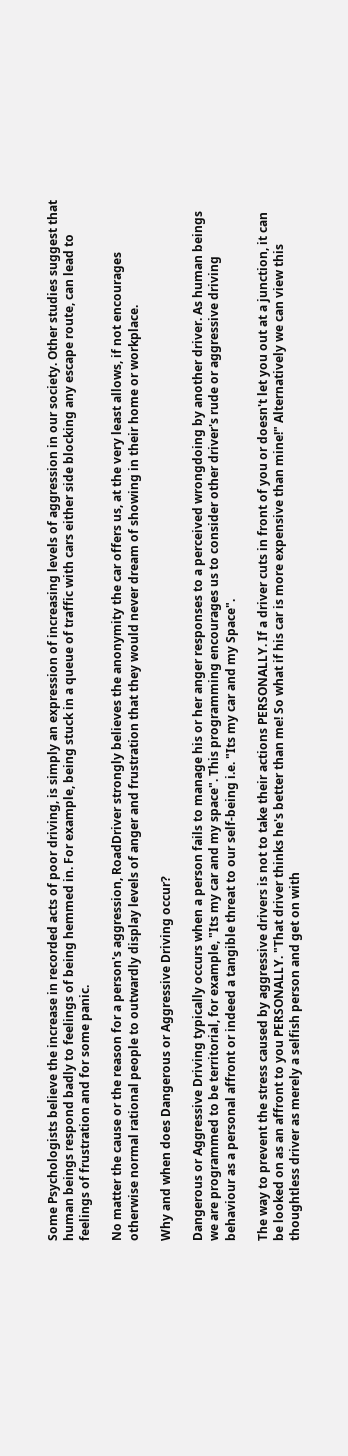Some Psychologists believe the increase in recorded acts of poor driving, is simply an expression of increasing levels of aggression in our society. Other studies suggest that human beings respond badly to feelings of being hemmed in. For example, being stuck in a queue of traffic with cars either side blocking any escape route, can lead to feelings of frustration and for some panic.

No matter the cause or the reason for a person's aggression, RoadDriver strongly believes the anonymity the car offers us, at the very least allows, if not encourages otherwise normal rational people to outwardly display levels of anger and frustration that they would never dream of showing in their home or workplace.

Why and when does Dangerous or Aggressive Driving occur?

Dangerous or Aggressive Driving typically occurs when a person fails to manage his or her anger responses to a perceived wrongdoing by another driver. As human beings we are programmed to be territorial, for example, "Its my car and my space". This programming encourages us to consider other driver's rude or aggressive driving behaviour as a personal affront or indeed a tangible threat to our self-being i.e. "Its my car and my Space".

The way to prevent the stress caused by aggressive drivers is not to take their actions PERSONALLY. If a driver cuts in front of you or doesn't let you out at a junction, it can be looked on as an affront to you PERSONALLY. "That driver thinks he's better than me! So what if his car is more expensive than mine!" Alternatively we can view this thoughtless driver as merely a selfish person and get on with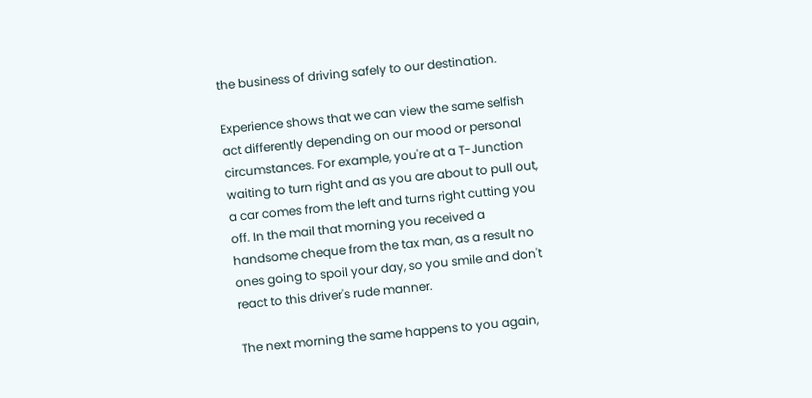the business of driving safely to our destination.

Experience shows that we can view the same selfish act differently depending on our mood or personal circumstances. For example, you're at a T-Junction waiting to turn right and as you are about to pull out, a car comes from the left and turns right cutting you off. In the mail that morning you received a handsome cheque from the tax man, as a result no ones going to spoil your day, so you smile and don't react to this driver's rude manner.

The next morning the same happens to you again,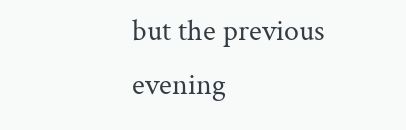but the previous evening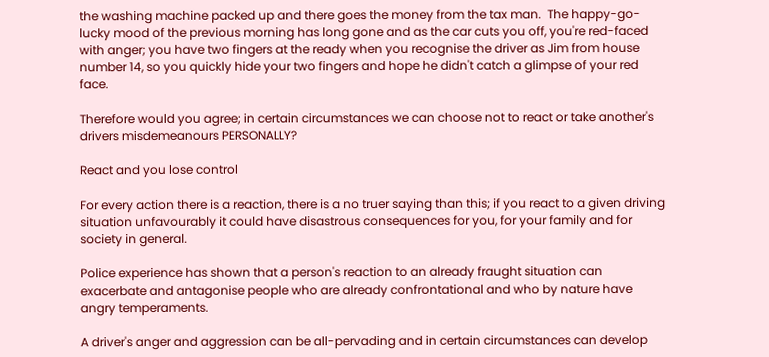the washing machine packed up and there goes the money from the tax man.  The happy-go-lucky mood of the previous morning has long gone and as the car cuts you off, you're red-faced with anger; you have two fingers at the ready when you recognise the driver as Jim from house number 14, so you quickly hide your two fingers and hope he didn't catch a glimpse of your red face.

Therefore would you agree; in certain circumstances we can choose not to react or take another's drivers misdemeanours PERSONALLY?

React and you lose control

For every action there is a reaction, there is a no truer saying than this; if you react to a given driving situation unfavourably it could have disastrous consequences for you, for your family and for society in general.

Police experience has shown that a person's reaction to an already fraught situation can exacerbate and antagonise people who are already confrontational and who by nature have angry temperaments.

A driver's anger and aggression can be all-pervading and in certain circumstances can develop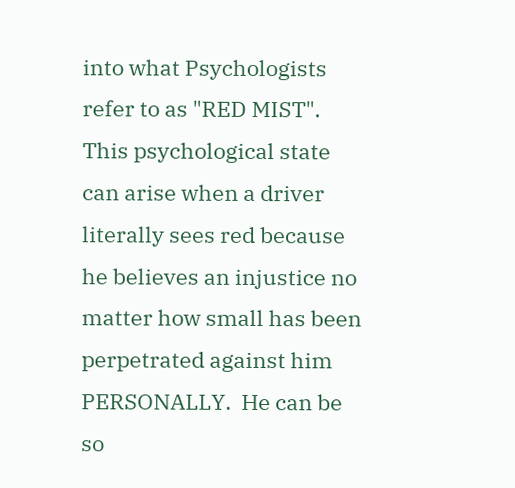into what Psychologists refer to as "RED MIST". This psychological state can arise when a driver literally sees red because he believes an injustice no matter how small has been perpetrated against him PERSONALLY.  He can be so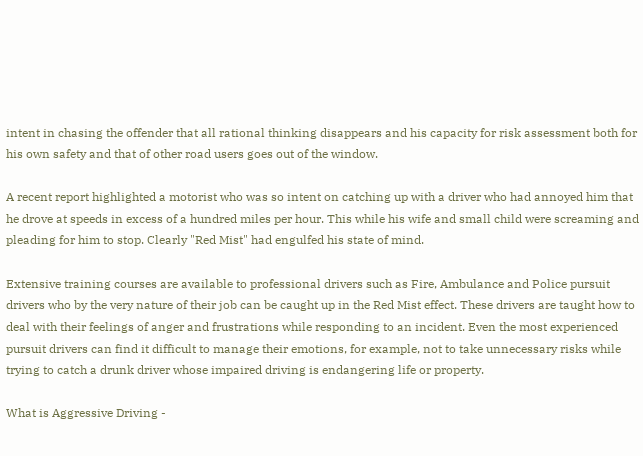intent in chasing the offender that all rational thinking disappears and his capacity for risk assessment both for his own safety and that of other road users goes out of the window.

A recent report highlighted a motorist who was so intent on catching up with a driver who had annoyed him that he drove at speeds in excess of a hundred miles per hour. This while his wife and small child were screaming and pleading for him to stop. Clearly "Red Mist" had engulfed his state of mind.

Extensive training courses are available to professional drivers such as Fire, Ambulance and Police pursuit drivers who by the very nature of their job can be caught up in the Red Mist effect. These drivers are taught how to deal with their feelings of anger and frustrations while responding to an incident. Even the most experienced pursuit drivers can find it difficult to manage their emotions, for example, not to take unnecessary risks while trying to catch a drunk driver whose impaired driving is endangering life or property.

What is Aggressive Driving -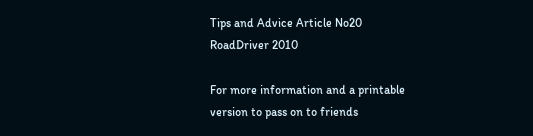Tips and Advice Article No20  RoadDriver 2010

For more information and a printable version to pass on to friends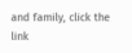and family, click the link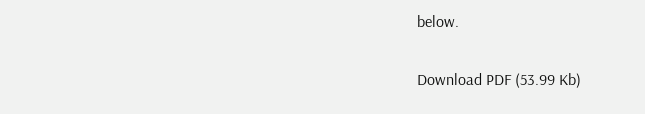below.

Download PDF (53.99 Kb)